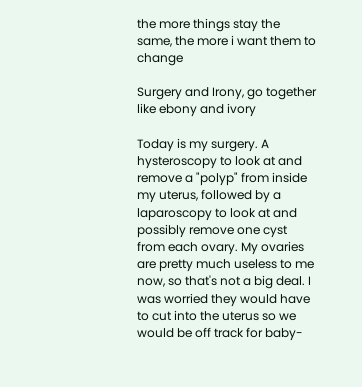the more things stay the same, the more i want them to change

Surgery and Irony, go together like ebony and ivory

Today is my surgery. A hysteroscopy to look at and remove a "polyp" from inside my uterus, followed by a laparoscopy to look at and possibly remove one cyst from each ovary. My ovaries are pretty much useless to me now, so that's not a big deal. I was worried they would have to cut into the uterus so we would be off track for baby-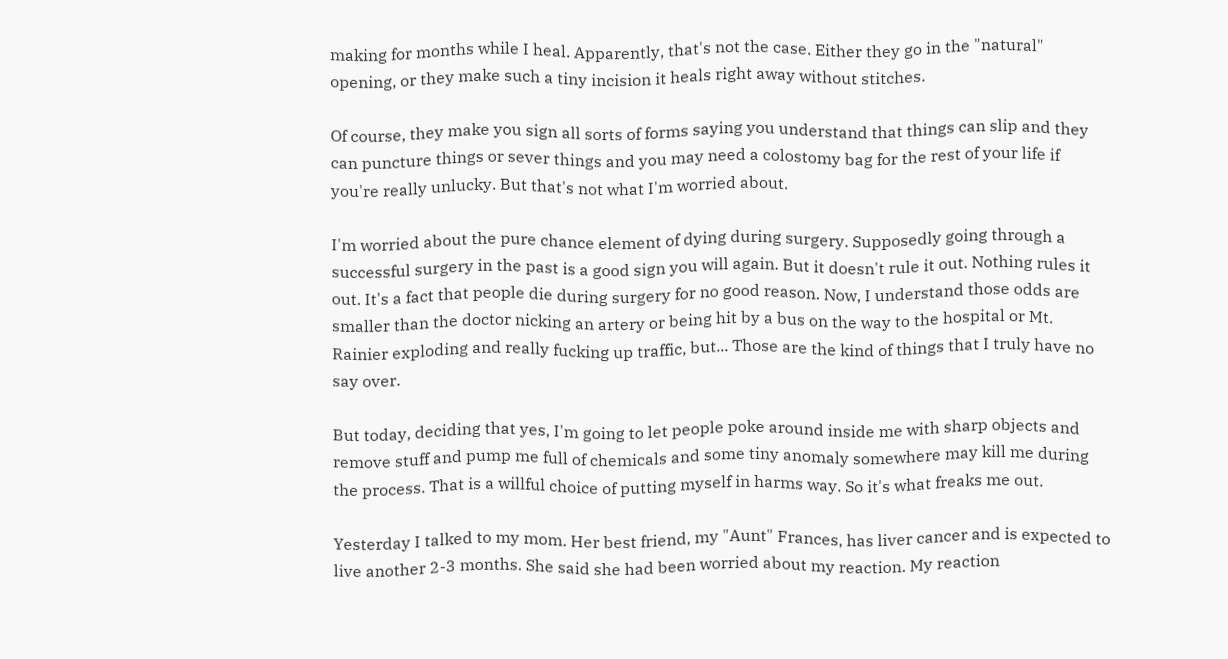making for months while I heal. Apparently, that's not the case. Either they go in the "natural" opening, or they make such a tiny incision it heals right away without stitches.

Of course, they make you sign all sorts of forms saying you understand that things can slip and they can puncture things or sever things and you may need a colostomy bag for the rest of your life if you're really unlucky. But that's not what I'm worried about.

I'm worried about the pure chance element of dying during surgery. Supposedly going through a successful surgery in the past is a good sign you will again. But it doesn't rule it out. Nothing rules it out. It's a fact that people die during surgery for no good reason. Now, I understand those odds are smaller than the doctor nicking an artery or being hit by a bus on the way to the hospital or Mt. Rainier exploding and really fucking up traffic, but... Those are the kind of things that I truly have no say over.

But today, deciding that yes, I'm going to let people poke around inside me with sharp objects and remove stuff and pump me full of chemicals and some tiny anomaly somewhere may kill me during the process. That is a willful choice of putting myself in harms way. So it's what freaks me out.

Yesterday I talked to my mom. Her best friend, my "Aunt" Frances, has liver cancer and is expected to live another 2-3 months. She said she had been worried about my reaction. My reaction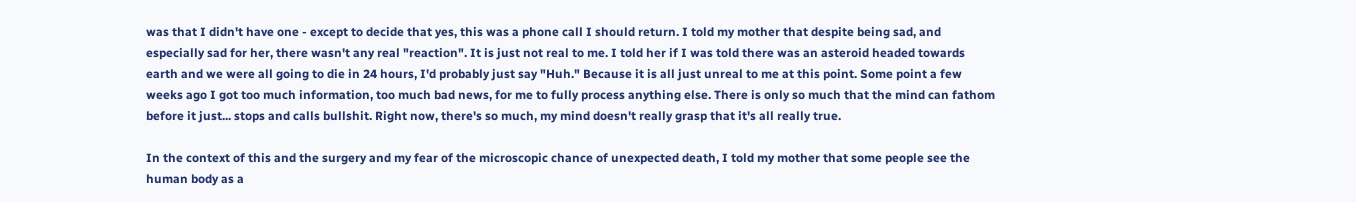was that I didn't have one - except to decide that yes, this was a phone call I should return. I told my mother that despite being sad, and especially sad for her, there wasn't any real "reaction". It is just not real to me. I told her if I was told there was an asteroid headed towards earth and we were all going to die in 24 hours, I'd probably just say "Huh." Because it is all just unreal to me at this point. Some point a few weeks ago I got too much information, too much bad news, for me to fully process anything else. There is only so much that the mind can fathom before it just... stops and calls bullshit. Right now, there's so much, my mind doesn't really grasp that it's all really true.

In the context of this and the surgery and my fear of the microscopic chance of unexpected death, I told my mother that some people see the human body as a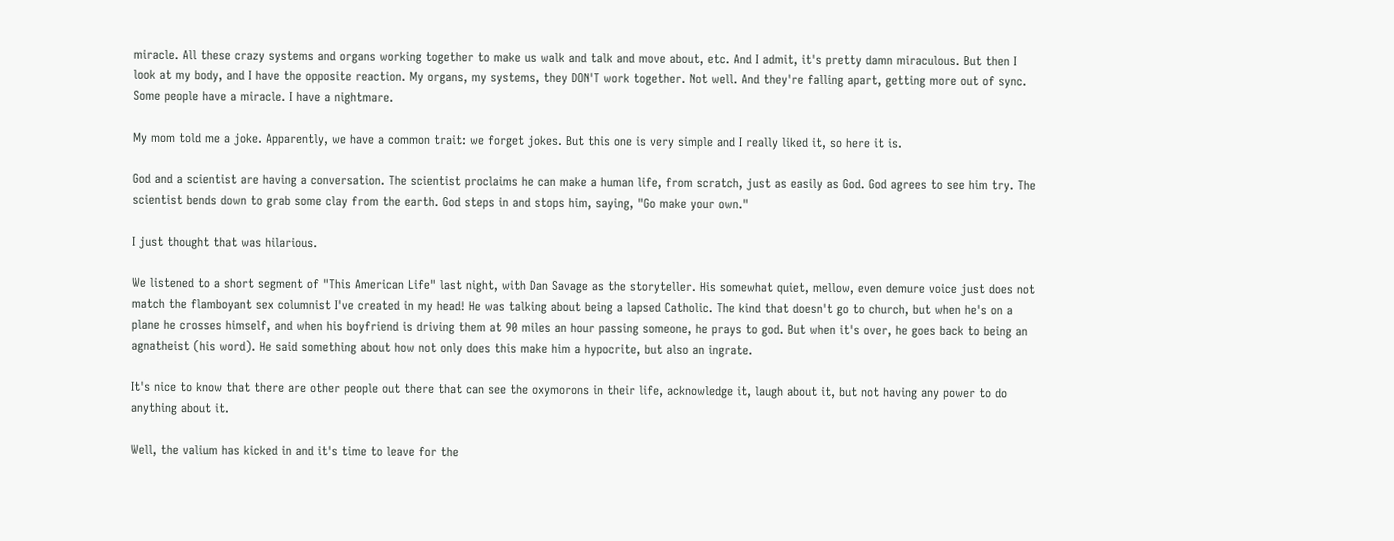miracle. All these crazy systems and organs working together to make us walk and talk and move about, etc. And I admit, it's pretty damn miraculous. But then I look at my body, and I have the opposite reaction. My organs, my systems, they DON'T work together. Not well. And they're falling apart, getting more out of sync. Some people have a miracle. I have a nightmare.

My mom told me a joke. Apparently, we have a common trait: we forget jokes. But this one is very simple and I really liked it, so here it is.

God and a scientist are having a conversation. The scientist proclaims he can make a human life, from scratch, just as easily as God. God agrees to see him try. The scientist bends down to grab some clay from the earth. God steps in and stops him, saying, "Go make your own."

I just thought that was hilarious.

We listened to a short segment of "This American Life" last night, with Dan Savage as the storyteller. His somewhat quiet, mellow, even demure voice just does not match the flamboyant sex columnist I've created in my head! He was talking about being a lapsed Catholic. The kind that doesn't go to church, but when he's on a plane he crosses himself, and when his boyfriend is driving them at 90 miles an hour passing someone, he prays to god. But when it's over, he goes back to being an agnatheist (his word). He said something about how not only does this make him a hypocrite, but also an ingrate.

It's nice to know that there are other people out there that can see the oxymorons in their life, acknowledge it, laugh about it, but not having any power to do anything about it.

Well, the valium has kicked in and it's time to leave for the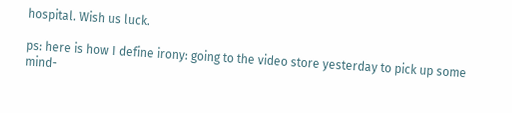hospital. Wish us luck.

ps: here is how I define irony: going to the video store yesterday to pick up some mind-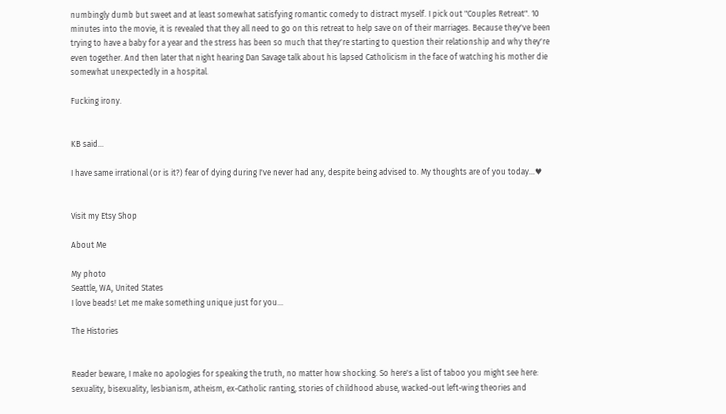numbingly dumb but sweet and at least somewhat satisfying romantic comedy to distract myself. I pick out "Couples Retreat". 10 minutes into the movie, it is revealed that they all need to go on this retreat to help save on of their marriages. Because they've been trying to have a baby for a year and the stress has been so much that they're starting to question their relationship and why they're even together. And then later that night hearing Dan Savage talk about his lapsed Catholicism in the face of watching his mother die somewhat unexpectedly in a hospital.

Fucking irony.


KB said...

I have same irrational (or is it?) fear of dying during I've never had any, despite being advised to. My thoughts are of you today...♥


Visit my Etsy Shop

About Me

My photo
Seattle, WA, United States
I love beads! Let me make something unique just for you...

The Histories


Reader beware, I make no apologies for speaking the truth, no matter how shocking. So here's a list of taboo you might see here: sexuality, bisexuality, lesbianism, atheism, ex-Catholic ranting, stories of childhood abuse, wacked-out left-wing theories and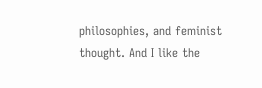philosophies, and feminist thought. And I like the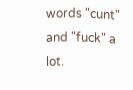words "cunt" and "fuck" a lot.